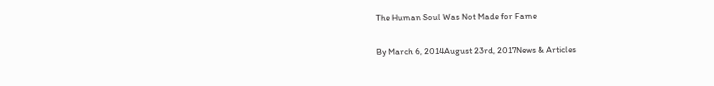The Human Soul Was Not Made for Fame

By March 6, 2014August 23rd, 2017News & Articles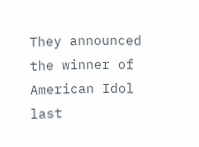They announced the winner of American Idol last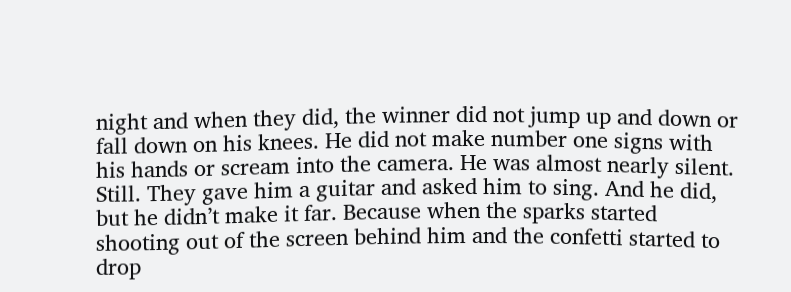night and when they did, the winner did not jump up and down or fall down on his knees. He did not make number one signs with his hands or scream into the camera. He was almost nearly silent. Still. They gave him a guitar and asked him to sing. And he did, but he didn’t make it far. Because when the sparks started shooting out of the screen behind him and the confetti started to drop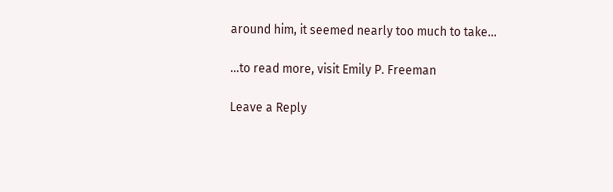around him, it seemed nearly too much to take…

…to read more, visit Emily P. Freeman

Leave a Reply